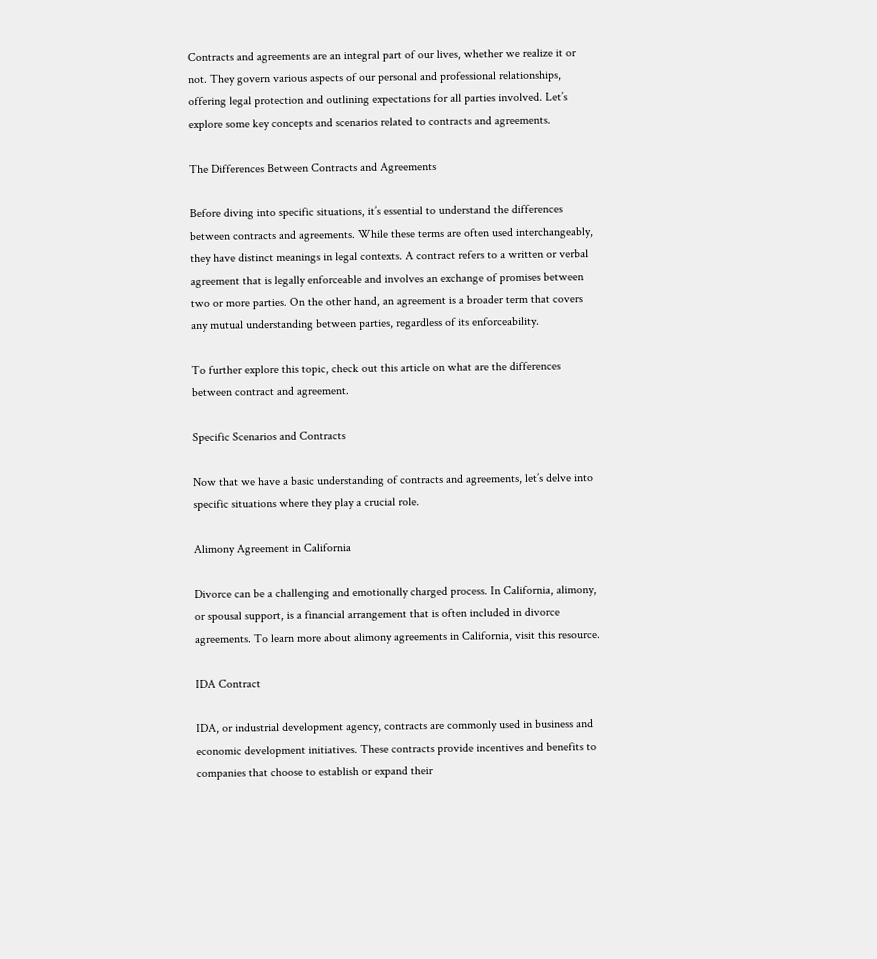Contracts and agreements are an integral part of our lives, whether we realize it or not. They govern various aspects of our personal and professional relationships, offering legal protection and outlining expectations for all parties involved. Let’s explore some key concepts and scenarios related to contracts and agreements.

The Differences Between Contracts and Agreements

Before diving into specific situations, it’s essential to understand the differences between contracts and agreements. While these terms are often used interchangeably, they have distinct meanings in legal contexts. A contract refers to a written or verbal agreement that is legally enforceable and involves an exchange of promises between two or more parties. On the other hand, an agreement is a broader term that covers any mutual understanding between parties, regardless of its enforceability.

To further explore this topic, check out this article on what are the differences between contract and agreement.

Specific Scenarios and Contracts

Now that we have a basic understanding of contracts and agreements, let’s delve into specific situations where they play a crucial role.

Alimony Agreement in California

Divorce can be a challenging and emotionally charged process. In California, alimony, or spousal support, is a financial arrangement that is often included in divorce agreements. To learn more about alimony agreements in California, visit this resource.

IDA Contract

IDA, or industrial development agency, contracts are commonly used in business and economic development initiatives. These contracts provide incentives and benefits to companies that choose to establish or expand their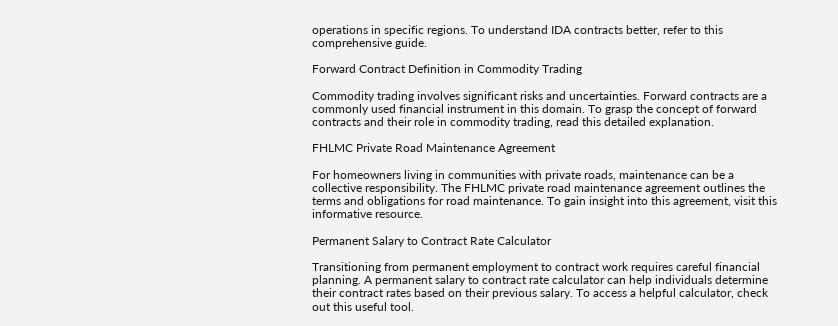operations in specific regions. To understand IDA contracts better, refer to this comprehensive guide.

Forward Contract Definition in Commodity Trading

Commodity trading involves significant risks and uncertainties. Forward contracts are a commonly used financial instrument in this domain. To grasp the concept of forward contracts and their role in commodity trading, read this detailed explanation.

FHLMC Private Road Maintenance Agreement

For homeowners living in communities with private roads, maintenance can be a collective responsibility. The FHLMC private road maintenance agreement outlines the terms and obligations for road maintenance. To gain insight into this agreement, visit this informative resource.

Permanent Salary to Contract Rate Calculator

Transitioning from permanent employment to contract work requires careful financial planning. A permanent salary to contract rate calculator can help individuals determine their contract rates based on their previous salary. To access a helpful calculator, check out this useful tool.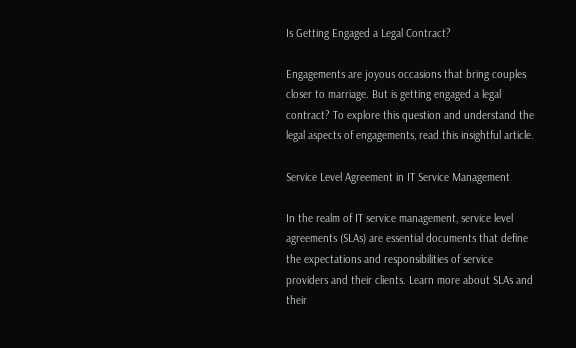Is Getting Engaged a Legal Contract?

Engagements are joyous occasions that bring couples closer to marriage. But is getting engaged a legal contract? To explore this question and understand the legal aspects of engagements, read this insightful article.

Service Level Agreement in IT Service Management

In the realm of IT service management, service level agreements (SLAs) are essential documents that define the expectations and responsibilities of service providers and their clients. Learn more about SLAs and their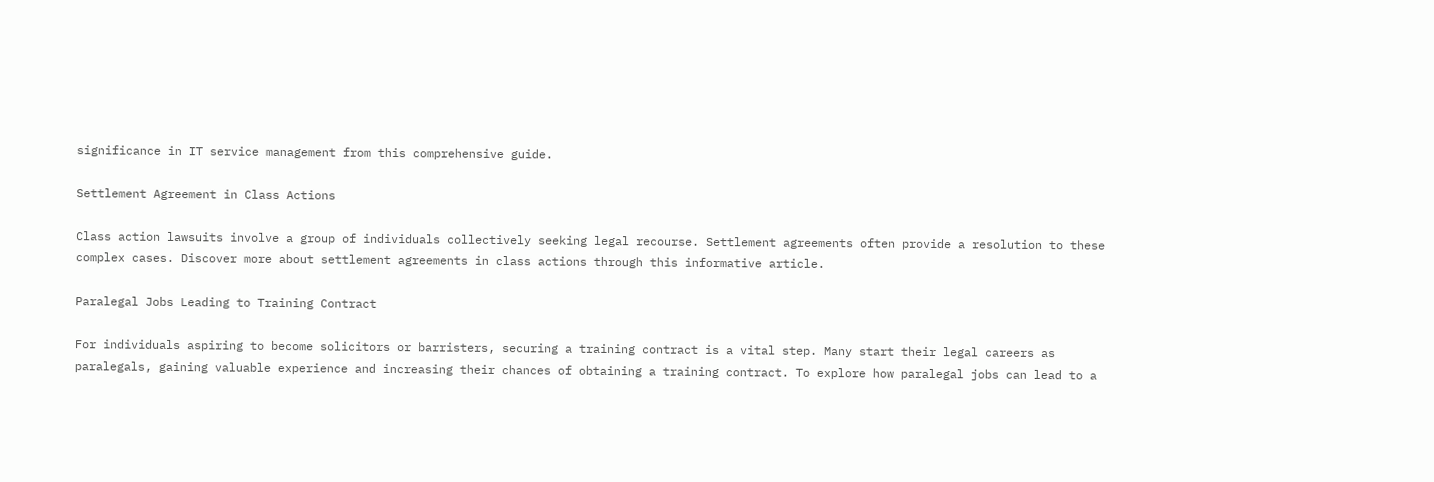significance in IT service management from this comprehensive guide.

Settlement Agreement in Class Actions

Class action lawsuits involve a group of individuals collectively seeking legal recourse. Settlement agreements often provide a resolution to these complex cases. Discover more about settlement agreements in class actions through this informative article.

Paralegal Jobs Leading to Training Contract

For individuals aspiring to become solicitors or barristers, securing a training contract is a vital step. Many start their legal careers as paralegals, gaining valuable experience and increasing their chances of obtaining a training contract. To explore how paralegal jobs can lead to a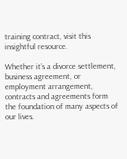training contract, visit this insightful resource.

Whether it’s a divorce settlement, business agreement, or employment arrangement, contracts and agreements form the foundation of many aspects of our lives.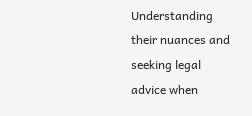Understanding their nuances and seeking legal advice when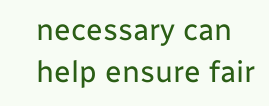necessary can help ensure fair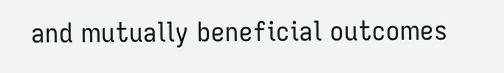and mutually beneficial outcomes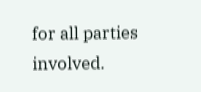for all parties involved.